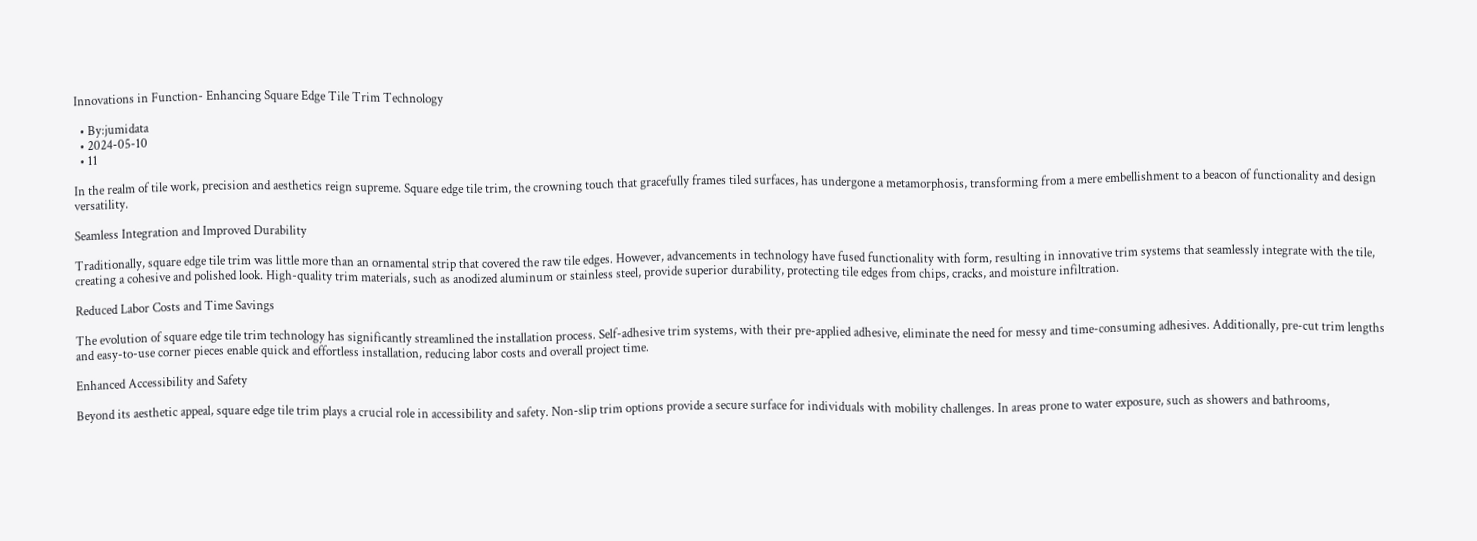Innovations in Function- Enhancing Square Edge Tile Trim Technology

  • By:jumidata
  • 2024-05-10
  • 11

In the realm of tile work, precision and aesthetics reign supreme. Square edge tile trim, the crowning touch that gracefully frames tiled surfaces, has undergone a metamorphosis, transforming from a mere embellishment to a beacon of functionality and design versatility.

Seamless Integration and Improved Durability

Traditionally, square edge tile trim was little more than an ornamental strip that covered the raw tile edges. However, advancements in technology have fused functionality with form, resulting in innovative trim systems that seamlessly integrate with the tile, creating a cohesive and polished look. High-quality trim materials, such as anodized aluminum or stainless steel, provide superior durability, protecting tile edges from chips, cracks, and moisture infiltration.

Reduced Labor Costs and Time Savings

The evolution of square edge tile trim technology has significantly streamlined the installation process. Self-adhesive trim systems, with their pre-applied adhesive, eliminate the need for messy and time-consuming adhesives. Additionally, pre-cut trim lengths and easy-to-use corner pieces enable quick and effortless installation, reducing labor costs and overall project time.

Enhanced Accessibility and Safety

Beyond its aesthetic appeal, square edge tile trim plays a crucial role in accessibility and safety. Non-slip trim options provide a secure surface for individuals with mobility challenges. In areas prone to water exposure, such as showers and bathrooms,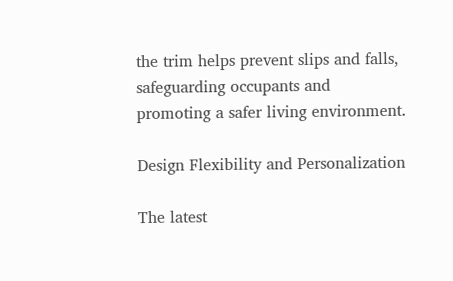the trim helps prevent slips and falls, safeguarding occupants and promoting a safer living environment.

Design Flexibility and Personalization

The latest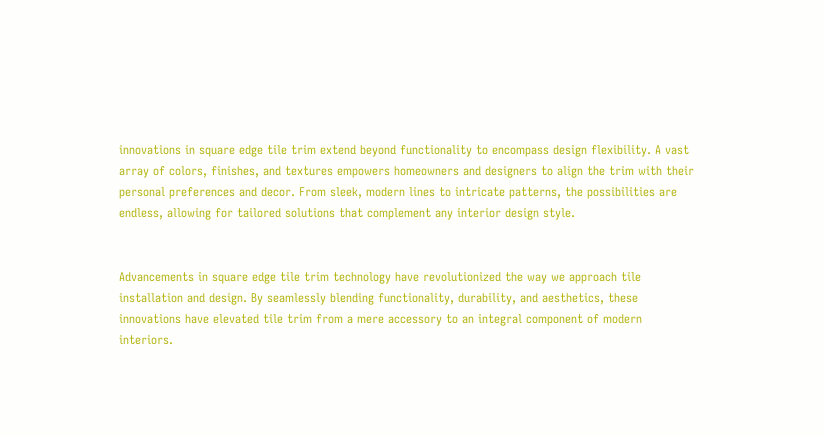innovations in square edge tile trim extend beyond functionality to encompass design flexibility. A vast array of colors, finishes, and textures empowers homeowners and designers to align the trim with their personal preferences and decor. From sleek, modern lines to intricate patterns, the possibilities are endless, allowing for tailored solutions that complement any interior design style.


Advancements in square edge tile trim technology have revolutionized the way we approach tile installation and design. By seamlessly blending functionality, durability, and aesthetics, these innovations have elevated tile trim from a mere accessory to an integral component of modern interiors.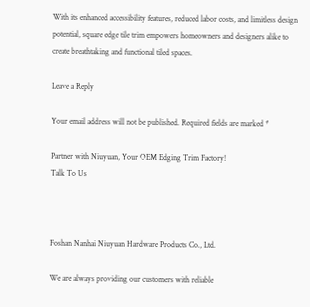With its enhanced accessibility features, reduced labor costs, and limitless design potential, square edge tile trim empowers homeowners and designers alike to create breathtaking and functional tiled spaces.

Leave a Reply

Your email address will not be published. Required fields are marked *

Partner with Niuyuan, Your OEM Edging Trim Factory!
Talk To Us



Foshan Nanhai Niuyuan Hardware Products Co., Ltd.

We are always providing our customers with reliable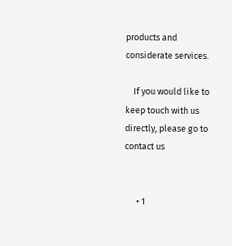products and considerate services.

    If you would like to keep touch with us directly, please go to contact us


      • 1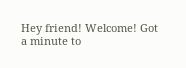Hey friend! Welcome! Got a minute to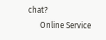chat?
      Online Service